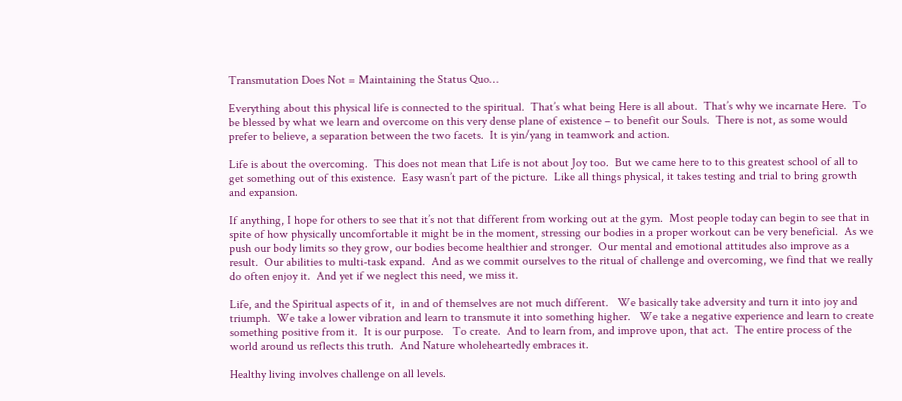Transmutation Does Not = Maintaining the Status Quo…

Everything about this physical life is connected to the spiritual.  That’s what being Here is all about.  That’s why we incarnate Here.  To be blessed by what we learn and overcome on this very dense plane of existence – to benefit our Souls.  There is not, as some would prefer to believe, a separation between the two facets.  It is yin/yang in teamwork and action.

Life is about the overcoming.  This does not mean that Life is not about Joy too.  But we came here to to this greatest school of all to get something out of this existence.  Easy wasn’t part of the picture.  Like all things physical, it takes testing and trial to bring growth and expansion.

If anything, I hope for others to see that it’s not that different from working out at the gym.  Most people today can begin to see that in spite of how physically uncomfortable it might be in the moment, stressing our bodies in a proper workout can be very beneficial.  As we push our body limits so they grow, our bodies become healthier and stronger.  Our mental and emotional attitudes also improve as a result.  Our abilities to multi-task expand.  And as we commit ourselves to the ritual of challenge and overcoming, we find that we really do often enjoy it.  And yet if we neglect this need, we miss it.

Life, and the Spiritual aspects of it,  in and of themselves are not much different.   We basically take adversity and turn it into joy and triumph.  We take a lower vibration and learn to transmute it into something higher.   We take a negative experience and learn to create something positive from it.  It is our purpose.   To create.  And to learn from, and improve upon, that act.  The entire process of the world around us reflects this truth.  And Nature wholeheartedly embraces it.

Healthy living involves challenge on all levels.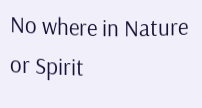No where in Nature or Spirit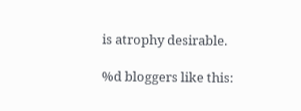is atrophy desirable.

%d bloggers like this: